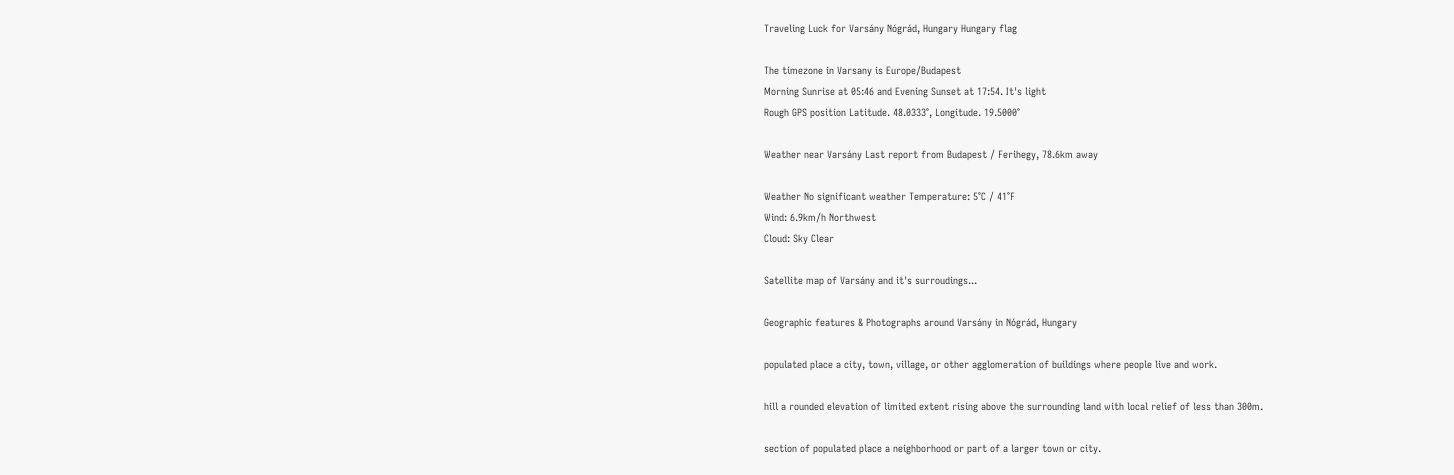Traveling Luck for Varsány Nógrád, Hungary Hungary flag

The timezone in Varsany is Europe/Budapest
Morning Sunrise at 05:46 and Evening Sunset at 17:54. It's light
Rough GPS position Latitude. 48.0333°, Longitude. 19.5000°

Weather near Varsány Last report from Budapest / Ferihegy, 78.6km away

Weather No significant weather Temperature: 5°C / 41°F
Wind: 6.9km/h Northwest
Cloud: Sky Clear

Satellite map of Varsány and it's surroudings...

Geographic features & Photographs around Varsány in Nógrád, Hungary

populated place a city, town, village, or other agglomeration of buildings where people live and work.

hill a rounded elevation of limited extent rising above the surrounding land with local relief of less than 300m.

section of populated place a neighborhood or part of a larger town or city.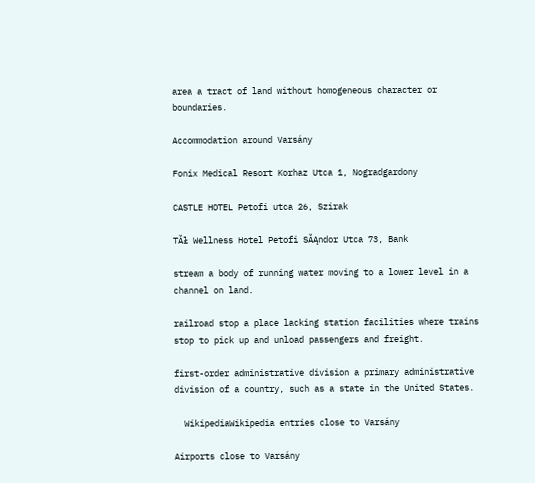area a tract of land without homogeneous character or boundaries.

Accommodation around Varsány

Fonix Medical Resort Korhaz Utca 1, Nogradgardony

CASTLE HOTEL Petofi utca 26, Szirak

TĂł Wellness Hotel Petofi SĂĄndor Utca 73, Bank

stream a body of running water moving to a lower level in a channel on land.

railroad stop a place lacking station facilities where trains stop to pick up and unload passengers and freight.

first-order administrative division a primary administrative division of a country, such as a state in the United States.

  WikipediaWikipedia entries close to Varsány

Airports close to Varsány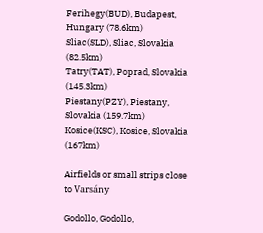Ferihegy(BUD), Budapest, Hungary (78.6km)
Sliac(SLD), Sliac, Slovakia (82.5km)
Tatry(TAT), Poprad, Slovakia (145.3km)
Piestany(PZY), Piestany, Slovakia (159.7km)
Kosice(KSC), Kosice, Slovakia (167km)

Airfields or small strips close to Varsány

Godollo, Godollo,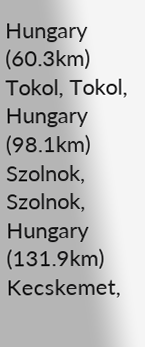Hungary (60.3km)
Tokol, Tokol, Hungary (98.1km)
Szolnok, Szolnok, Hungary (131.9km)
Kecskemet,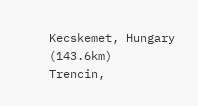Kecskemet, Hungary (143.6km)
Trencin,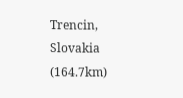Trencin, Slovakia (164.7km)